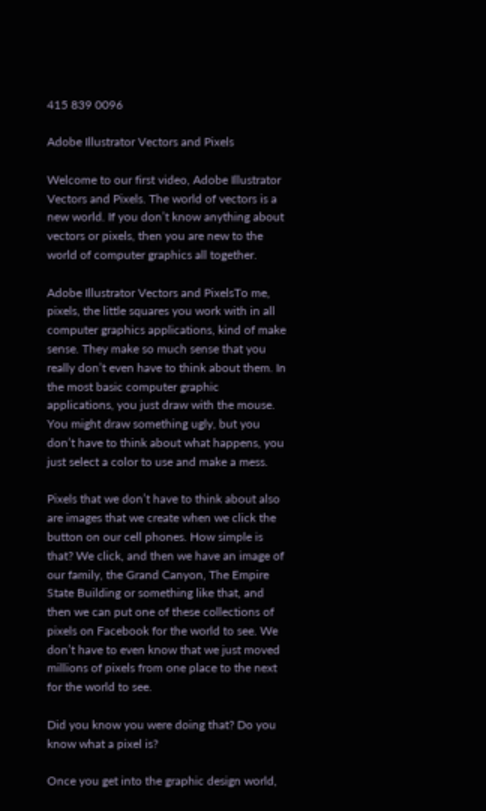415 839 0096

Adobe Illustrator Vectors and Pixels

Welcome to our first video, Adobe Illustrator Vectors and Pixels. The world of vectors is a new world. If you don’t know anything about vectors or pixels, then you are new to the world of computer graphics all together.

Adobe Illustrator Vectors and PixelsTo me, pixels, the little squares you work with in all computer graphics applications, kind of make sense. They make so much sense that you really don’t even have to think about them. In the most basic computer graphic applications, you just draw with the mouse. You might draw something ugly, but you don’t have to think about what happens, you just select a color to use and make a mess.

Pixels that we don’t have to think about also are images that we create when we click the button on our cell phones. How simple is that? We click, and then we have an image of our family, the Grand Canyon, The Empire State Building or something like that, and then we can put one of these collections of pixels on Facebook for the world to see. We don’t have to even know that we just moved millions of pixels from one place to the next for the world to see.

Did you know you were doing that? Do you know what a pixel is?

Once you get into the graphic design world,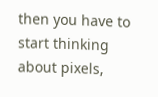then you have to start thinking about pixels,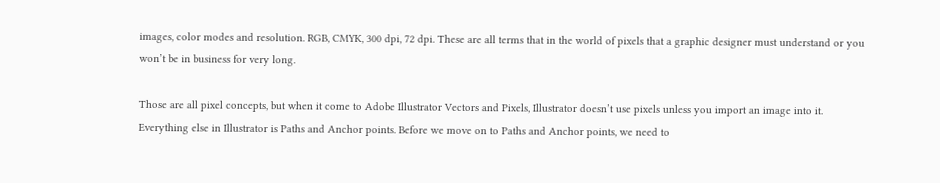images, color modes and resolution. RGB, CMYK, 300 dpi, 72 dpi. These are all terms that in the world of pixels that a graphic designer must understand or you won’t be in business for very long.

Those are all pixel concepts, but when it come to Adobe Illustrator Vectors and Pixels, Illustrator doesn’t use pixels unless you import an image into it. Everything else in Illustrator is Paths and Anchor points. Before we move on to Paths and Anchor points, we need to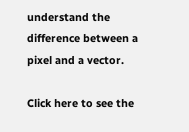understand the difference between a pixel and a vector.

Click here to see the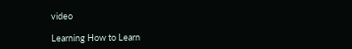video

Learning How to Learn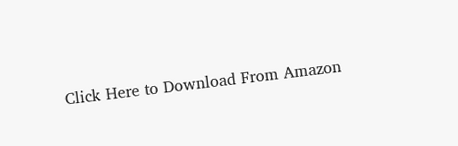Click Here to Download From Amazon